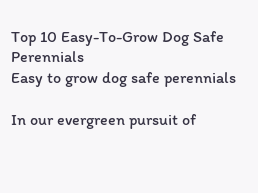Top 10 Easy-To-Grow Dog Safe Perennials
Easy to grow dog safe perennials

In our evergreen pursuit of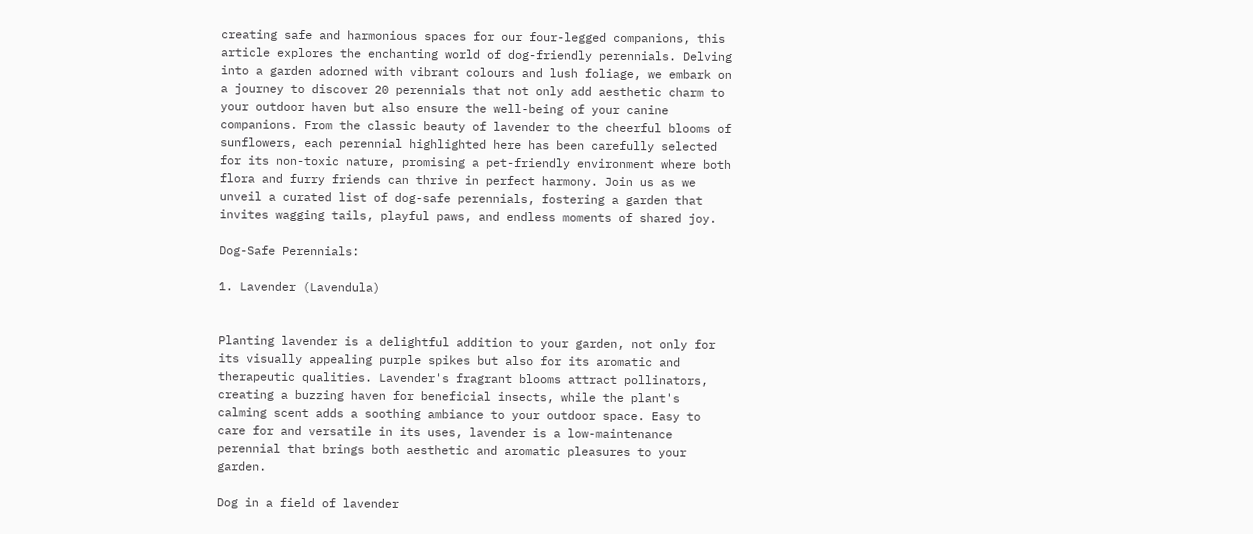creating safe and harmonious spaces for our four-legged companions, this article explores the enchanting world of dog-friendly perennials. Delving into a garden adorned with vibrant colours and lush foliage, we embark on a journey to discover 20 perennials that not only add aesthetic charm to your outdoor haven but also ensure the well-being of your canine companions. From the classic beauty of lavender to the cheerful blooms of sunflowers, each perennial highlighted here has been carefully selected for its non-toxic nature, promising a pet-friendly environment where both flora and furry friends can thrive in perfect harmony. Join us as we unveil a curated list of dog-safe perennials, fostering a garden that invites wagging tails, playful paws, and endless moments of shared joy.

Dog-Safe Perennials:

1. Lavender (Lavendula)


Planting lavender is a delightful addition to your garden, not only for its visually appealing purple spikes but also for its aromatic and therapeutic qualities. Lavender's fragrant blooms attract pollinators, creating a buzzing haven for beneficial insects, while the plant's calming scent adds a soothing ambiance to your outdoor space. Easy to care for and versatile in its uses, lavender is a low-maintenance perennial that brings both aesthetic and aromatic pleasures to your garden.

Dog in a field of lavender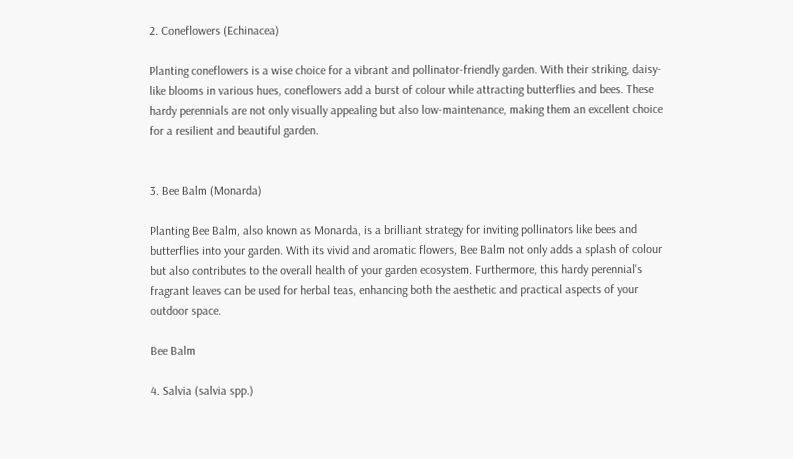2. Coneflowers (Echinacea)

Planting coneflowers is a wise choice for a vibrant and pollinator-friendly garden. With their striking, daisy-like blooms in various hues, coneflowers add a burst of colour while attracting butterflies and bees. These hardy perennials are not only visually appealing but also low-maintenance, making them an excellent choice for a resilient and beautiful garden.


3. Bee Balm (Monarda)

Planting Bee Balm, also known as Monarda, is a brilliant strategy for inviting pollinators like bees and butterflies into your garden. With its vivid and aromatic flowers, Bee Balm not only adds a splash of colour but also contributes to the overall health of your garden ecosystem. Furthermore, this hardy perennial's fragrant leaves can be used for herbal teas, enhancing both the aesthetic and practical aspects of your outdoor space.

Bee Balm

4. Salvia (salvia spp.)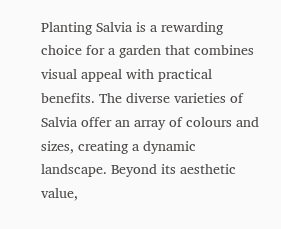Planting Salvia is a rewarding choice for a garden that combines visual appeal with practical benefits. The diverse varieties of Salvia offer an array of colours and sizes, creating a dynamic landscape. Beyond its aesthetic value,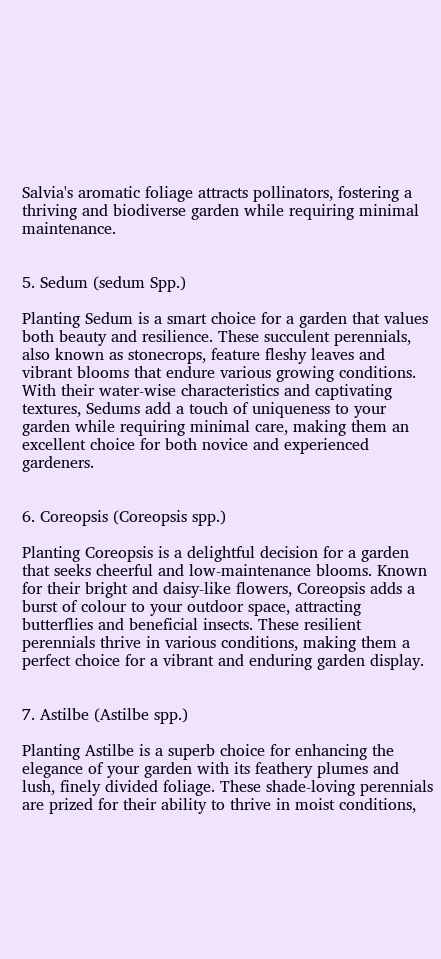Salvia's aromatic foliage attracts pollinators, fostering a thriving and biodiverse garden while requiring minimal maintenance.


5. Sedum (sedum Spp.)

Planting Sedum is a smart choice for a garden that values both beauty and resilience. These succulent perennials, also known as stonecrops, feature fleshy leaves and vibrant blooms that endure various growing conditions. With their water-wise characteristics and captivating textures, Sedums add a touch of uniqueness to your garden while requiring minimal care, making them an excellent choice for both novice and experienced gardeners.


6. Coreopsis (Coreopsis spp.)

Planting Coreopsis is a delightful decision for a garden that seeks cheerful and low-maintenance blooms. Known for their bright and daisy-like flowers, Coreopsis adds a burst of colour to your outdoor space, attracting butterflies and beneficial insects. These resilient perennials thrive in various conditions, making them a perfect choice for a vibrant and enduring garden display.


7. Astilbe (Astilbe spp.)

Planting Astilbe is a superb choice for enhancing the elegance of your garden with its feathery plumes and lush, finely divided foliage. These shade-loving perennials are prized for their ability to thrive in moist conditions,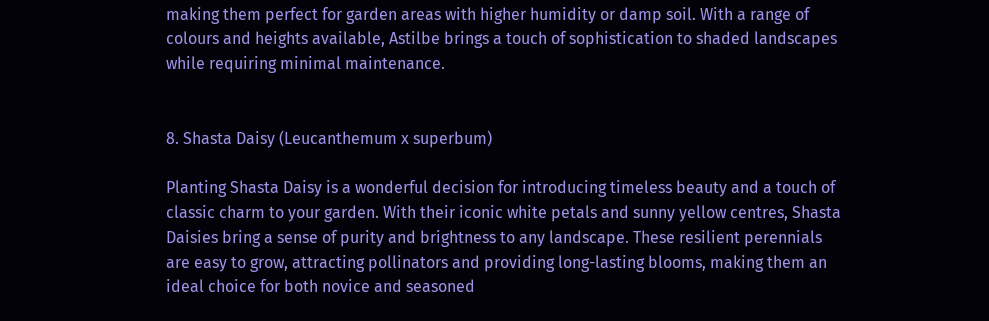making them perfect for garden areas with higher humidity or damp soil. With a range of colours and heights available, Astilbe brings a touch of sophistication to shaded landscapes while requiring minimal maintenance.


8. Shasta Daisy (Leucanthemum x superbum)

Planting Shasta Daisy is a wonderful decision for introducing timeless beauty and a touch of classic charm to your garden. With their iconic white petals and sunny yellow centres, Shasta Daisies bring a sense of purity and brightness to any landscape. These resilient perennials are easy to grow, attracting pollinators and providing long-lasting blooms, making them an ideal choice for both novice and seasoned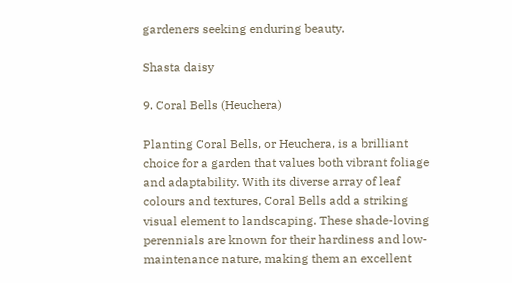gardeners seeking enduring beauty.

Shasta daisy

9. Coral Bells (Heuchera)

Planting Coral Bells, or Heuchera, is a brilliant choice for a garden that values both vibrant foliage and adaptability. With its diverse array of leaf colours and textures, Coral Bells add a striking visual element to landscaping. These shade-loving perennials are known for their hardiness and low-maintenance nature, making them an excellent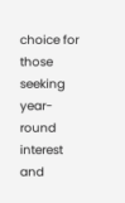choice for those seeking year-round interest and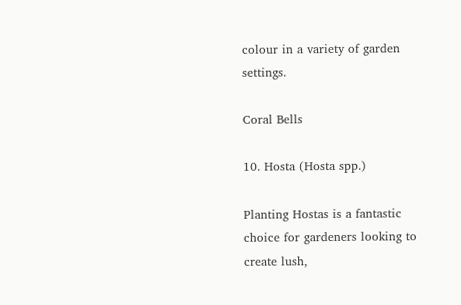colour in a variety of garden settings.

Coral Bells

10. Hosta (Hosta spp.)

Planting Hostas is a fantastic choice for gardeners looking to create lush,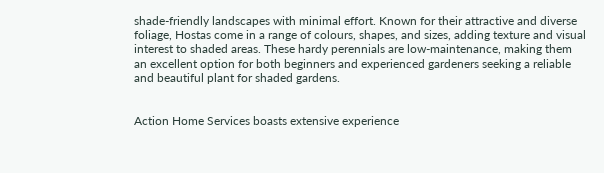shade-friendly landscapes with minimal effort. Known for their attractive and diverse foliage, Hostas come in a range of colours, shapes, and sizes, adding texture and visual interest to shaded areas. These hardy perennials are low-maintenance, making them an excellent option for both beginners and experienced gardeners seeking a reliable and beautiful plant for shaded gardens.


Action Home Services boasts extensive experience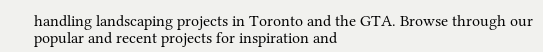handling landscaping projects in Toronto and the GTA. Browse through our popular and recent projects for inspiration and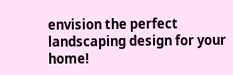envision the perfect landscaping design for your home!